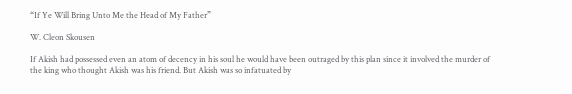“If Ye Will Bring Unto Me the Head of My Father”

W. Cleon Skousen

If Akish had possessed even an atom of decency in his soul he would have been outraged by this plan since it involved the murder of the king who thought Akish was his friend. But Akish was so infatuated by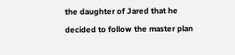the daughter of Jared that he decided to follow the master plan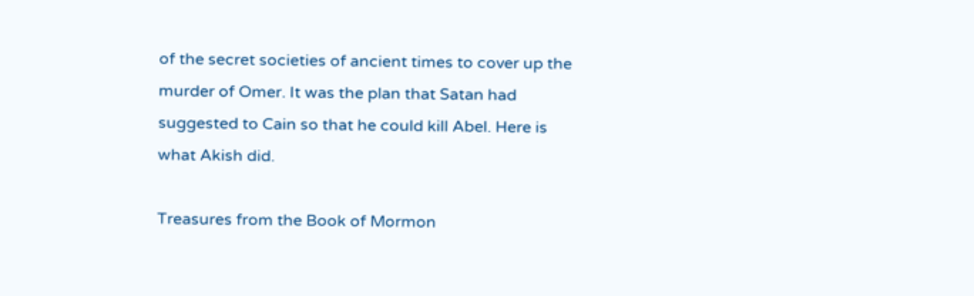of the secret societies of ancient times to cover up the murder of Omer. It was the plan that Satan had suggested to Cain so that he could kill Abel. Here is what Akish did.

Treasures from the Book of Mormon